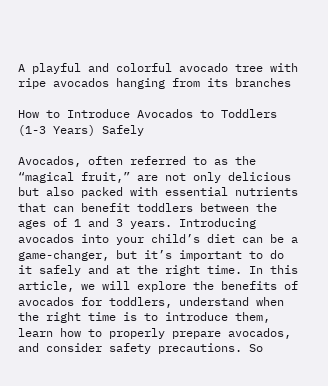A playful and colorful avocado tree with ripe avocados hanging from its branches

How to Introduce Avocados to Toddlers (1-3 Years) Safely

Avocados, often referred to as the “magical fruit,” are not only delicious but also packed with essential nutrients that can benefit toddlers between the ages of 1 and 3 years. Introducing avocados into your child’s diet can be a game-changer, but it’s important to do it safely and at the right time. In this article, we will explore the benefits of avocados for toddlers, understand when the right time is to introduce them, learn how to properly prepare avocados, and consider safety precautions. So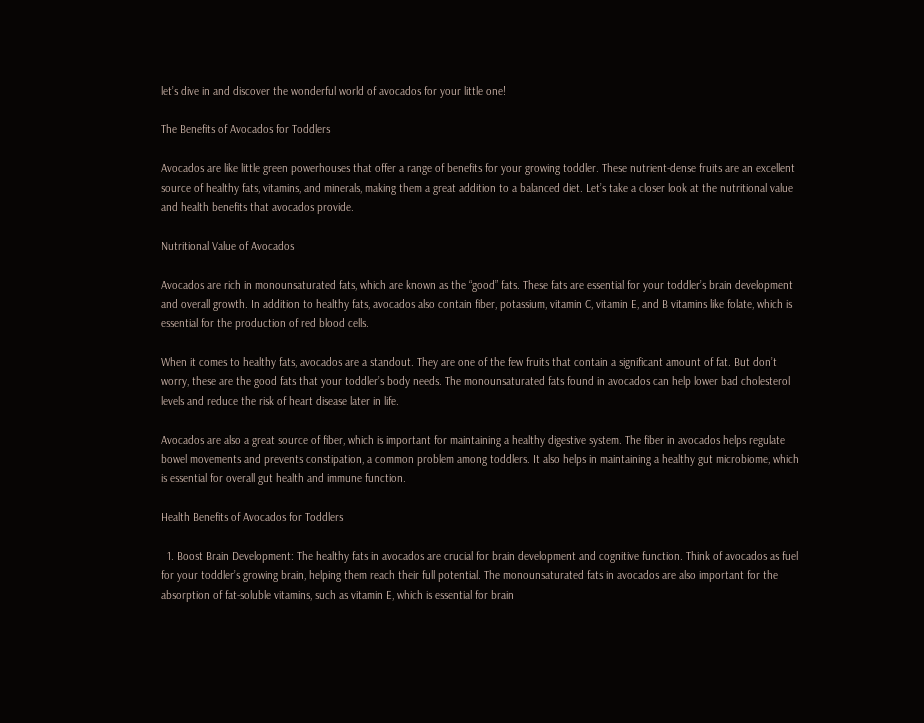let’s dive in and discover the wonderful world of avocados for your little one!

The Benefits of Avocados for Toddlers

Avocados are like little green powerhouses that offer a range of benefits for your growing toddler. These nutrient-dense fruits are an excellent source of healthy fats, vitamins, and minerals, making them a great addition to a balanced diet. Let’s take a closer look at the nutritional value and health benefits that avocados provide.

Nutritional Value of Avocados

Avocados are rich in monounsaturated fats, which are known as the “good” fats. These fats are essential for your toddler’s brain development and overall growth. In addition to healthy fats, avocados also contain fiber, potassium, vitamin C, vitamin E, and B vitamins like folate, which is essential for the production of red blood cells.

When it comes to healthy fats, avocados are a standout. They are one of the few fruits that contain a significant amount of fat. But don’t worry, these are the good fats that your toddler’s body needs. The monounsaturated fats found in avocados can help lower bad cholesterol levels and reduce the risk of heart disease later in life.

Avocados are also a great source of fiber, which is important for maintaining a healthy digestive system. The fiber in avocados helps regulate bowel movements and prevents constipation, a common problem among toddlers. It also helps in maintaining a healthy gut microbiome, which is essential for overall gut health and immune function.

Health Benefits of Avocados for Toddlers

  1. Boost Brain Development: The healthy fats in avocados are crucial for brain development and cognitive function. Think of avocados as fuel for your toddler’s growing brain, helping them reach their full potential. The monounsaturated fats in avocados are also important for the absorption of fat-soluble vitamins, such as vitamin E, which is essential for brain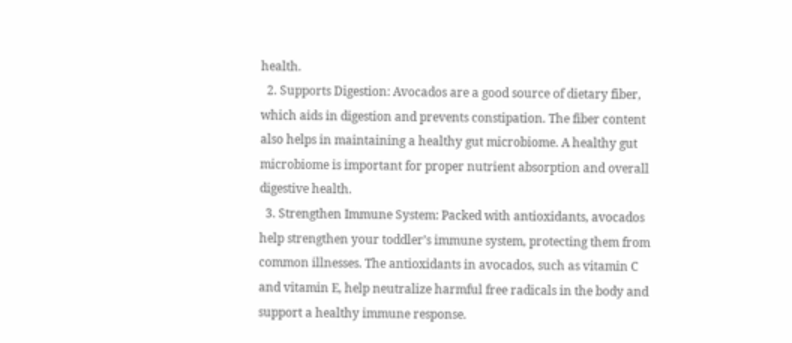health.
  2. Supports Digestion: Avocados are a good source of dietary fiber, which aids in digestion and prevents constipation. The fiber content also helps in maintaining a healthy gut microbiome. A healthy gut microbiome is important for proper nutrient absorption and overall digestive health.
  3. Strengthen Immune System: Packed with antioxidants, avocados help strengthen your toddler’s immune system, protecting them from common illnesses. The antioxidants in avocados, such as vitamin C and vitamin E, help neutralize harmful free radicals in the body and support a healthy immune response.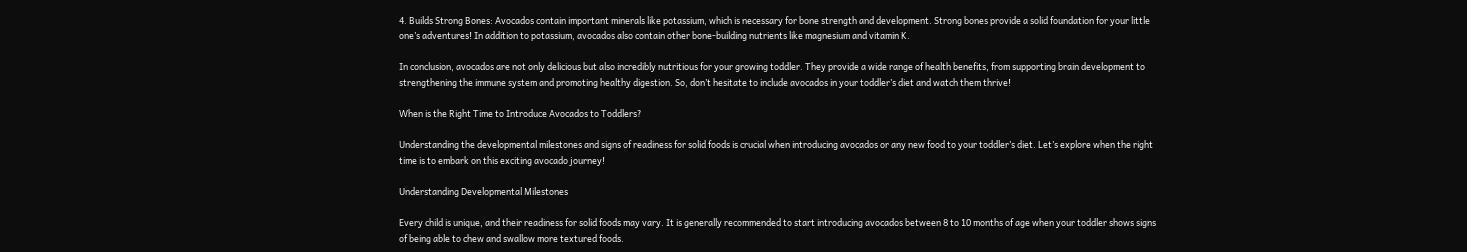4. Builds Strong Bones: Avocados contain important minerals like potassium, which is necessary for bone strength and development. Strong bones provide a solid foundation for your little one’s adventures! In addition to potassium, avocados also contain other bone-building nutrients like magnesium and vitamin K.

In conclusion, avocados are not only delicious but also incredibly nutritious for your growing toddler. They provide a wide range of health benefits, from supporting brain development to strengthening the immune system and promoting healthy digestion. So, don’t hesitate to include avocados in your toddler’s diet and watch them thrive!

When is the Right Time to Introduce Avocados to Toddlers?

Understanding the developmental milestones and signs of readiness for solid foods is crucial when introducing avocados or any new food to your toddler’s diet. Let’s explore when the right time is to embark on this exciting avocado journey!

Understanding Developmental Milestones

Every child is unique, and their readiness for solid foods may vary. It is generally recommended to start introducing avocados between 8 to 10 months of age when your toddler shows signs of being able to chew and swallow more textured foods.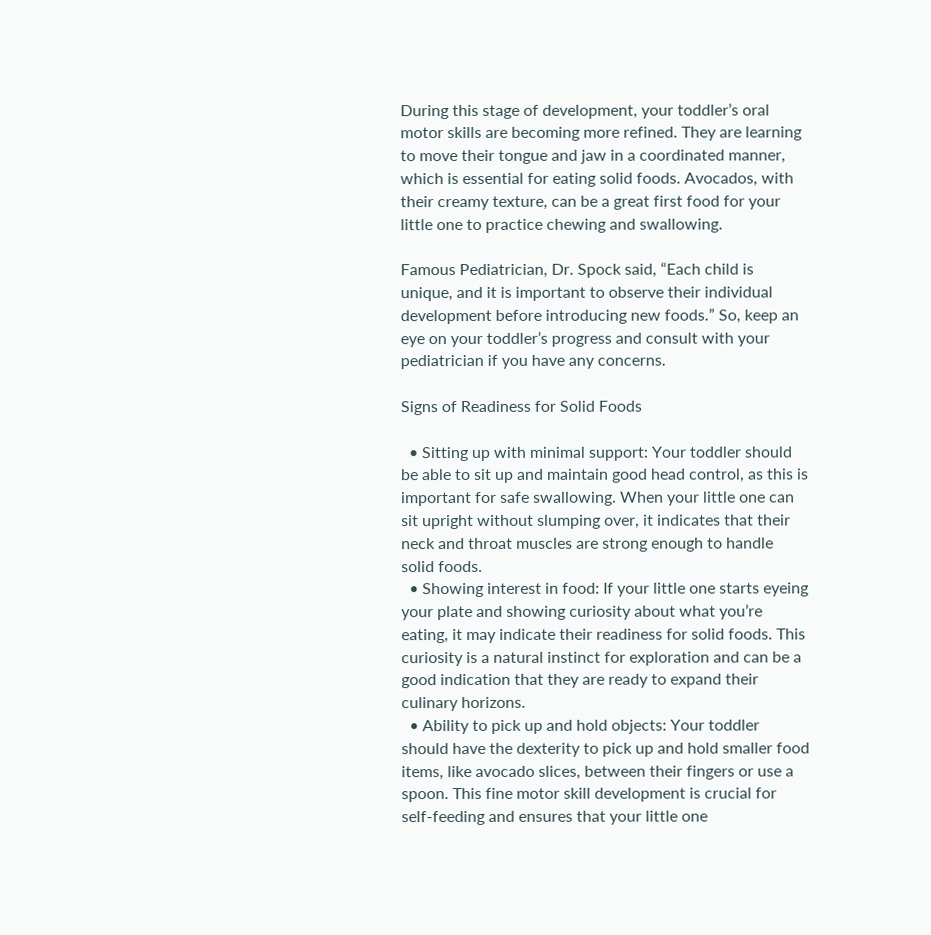During this stage of development, your toddler’s oral motor skills are becoming more refined. They are learning to move their tongue and jaw in a coordinated manner, which is essential for eating solid foods. Avocados, with their creamy texture, can be a great first food for your little one to practice chewing and swallowing.

Famous Pediatrician, Dr. Spock said, “Each child is unique, and it is important to observe their individual development before introducing new foods.” So, keep an eye on your toddler’s progress and consult with your pediatrician if you have any concerns.

Signs of Readiness for Solid Foods

  • Sitting up with minimal support: Your toddler should be able to sit up and maintain good head control, as this is important for safe swallowing. When your little one can sit upright without slumping over, it indicates that their neck and throat muscles are strong enough to handle solid foods.
  • Showing interest in food: If your little one starts eyeing your plate and showing curiosity about what you’re eating, it may indicate their readiness for solid foods. This curiosity is a natural instinct for exploration and can be a good indication that they are ready to expand their culinary horizons.
  • Ability to pick up and hold objects: Your toddler should have the dexterity to pick up and hold smaller food items, like avocado slices, between their fingers or use a spoon. This fine motor skill development is crucial for self-feeding and ensures that your little one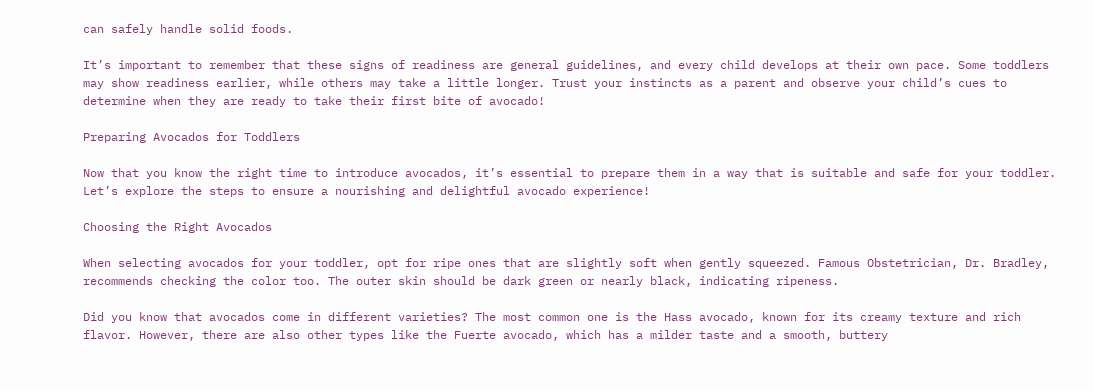can safely handle solid foods.

It’s important to remember that these signs of readiness are general guidelines, and every child develops at their own pace. Some toddlers may show readiness earlier, while others may take a little longer. Trust your instincts as a parent and observe your child’s cues to determine when they are ready to take their first bite of avocado!

Preparing Avocados for Toddlers

Now that you know the right time to introduce avocados, it’s essential to prepare them in a way that is suitable and safe for your toddler. Let’s explore the steps to ensure a nourishing and delightful avocado experience!

Choosing the Right Avocados

When selecting avocados for your toddler, opt for ripe ones that are slightly soft when gently squeezed. Famous Obstetrician, Dr. Bradley, recommends checking the color too. The outer skin should be dark green or nearly black, indicating ripeness.

Did you know that avocados come in different varieties? The most common one is the Hass avocado, known for its creamy texture and rich flavor. However, there are also other types like the Fuerte avocado, which has a milder taste and a smooth, buttery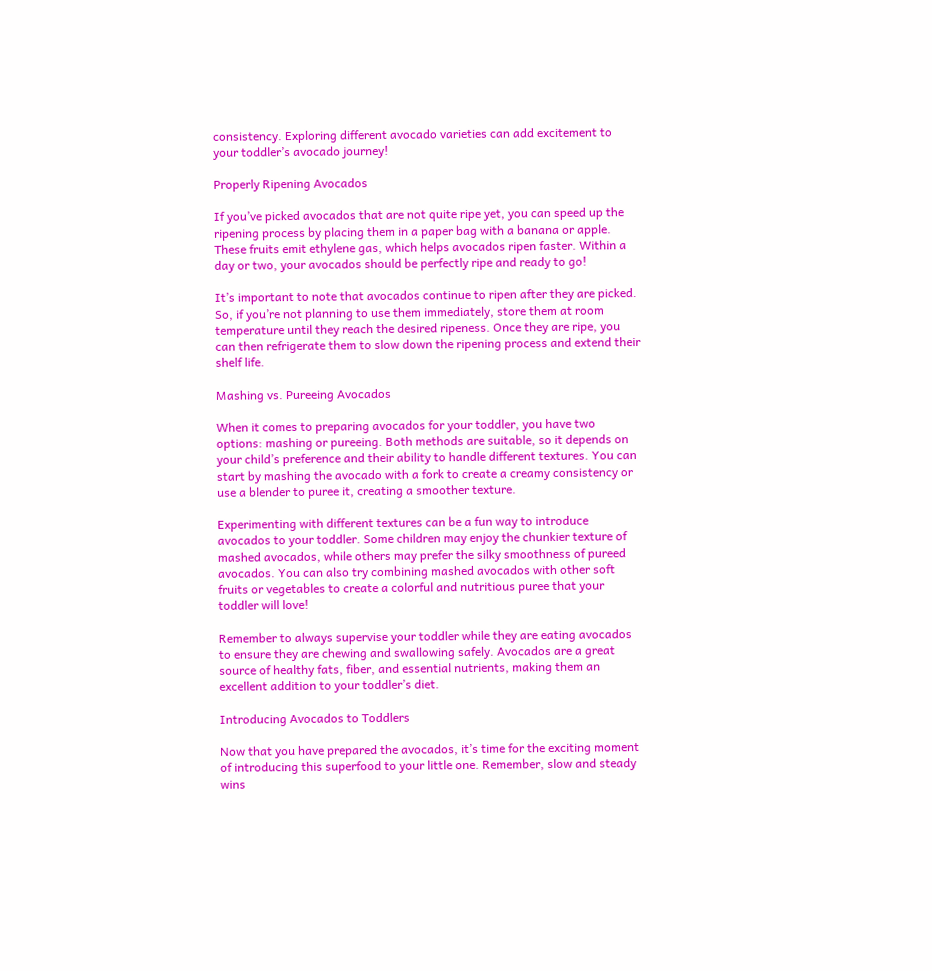consistency. Exploring different avocado varieties can add excitement to your toddler’s avocado journey!

Properly Ripening Avocados

If you’ve picked avocados that are not quite ripe yet, you can speed up the ripening process by placing them in a paper bag with a banana or apple. These fruits emit ethylene gas, which helps avocados ripen faster. Within a day or two, your avocados should be perfectly ripe and ready to go!

It’s important to note that avocados continue to ripen after they are picked. So, if you’re not planning to use them immediately, store them at room temperature until they reach the desired ripeness. Once they are ripe, you can then refrigerate them to slow down the ripening process and extend their shelf life.

Mashing vs. Pureeing Avocados

When it comes to preparing avocados for your toddler, you have two options: mashing or pureeing. Both methods are suitable, so it depends on your child’s preference and their ability to handle different textures. You can start by mashing the avocado with a fork to create a creamy consistency or use a blender to puree it, creating a smoother texture.

Experimenting with different textures can be a fun way to introduce avocados to your toddler. Some children may enjoy the chunkier texture of mashed avocados, while others may prefer the silky smoothness of pureed avocados. You can also try combining mashed avocados with other soft fruits or vegetables to create a colorful and nutritious puree that your toddler will love!

Remember to always supervise your toddler while they are eating avocados to ensure they are chewing and swallowing safely. Avocados are a great source of healthy fats, fiber, and essential nutrients, making them an excellent addition to your toddler’s diet.

Introducing Avocados to Toddlers

Now that you have prepared the avocados, it’s time for the exciting moment of introducing this superfood to your little one. Remember, slow and steady wins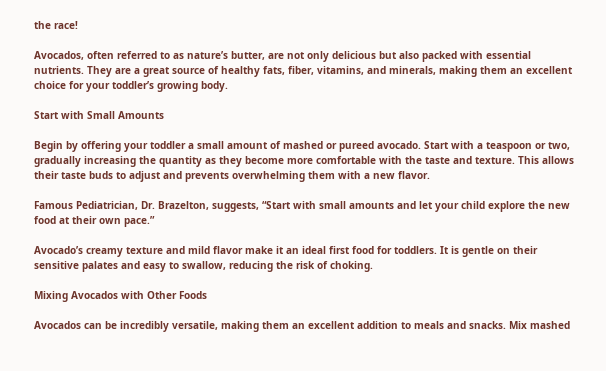the race!

Avocados, often referred to as nature’s butter, are not only delicious but also packed with essential nutrients. They are a great source of healthy fats, fiber, vitamins, and minerals, making them an excellent choice for your toddler’s growing body.

Start with Small Amounts

Begin by offering your toddler a small amount of mashed or pureed avocado. Start with a teaspoon or two, gradually increasing the quantity as they become more comfortable with the taste and texture. This allows their taste buds to adjust and prevents overwhelming them with a new flavor.

Famous Pediatrician, Dr. Brazelton, suggests, “Start with small amounts and let your child explore the new food at their own pace.”

Avocado’s creamy texture and mild flavor make it an ideal first food for toddlers. It is gentle on their sensitive palates and easy to swallow, reducing the risk of choking.

Mixing Avocados with Other Foods

Avocados can be incredibly versatile, making them an excellent addition to meals and snacks. Mix mashed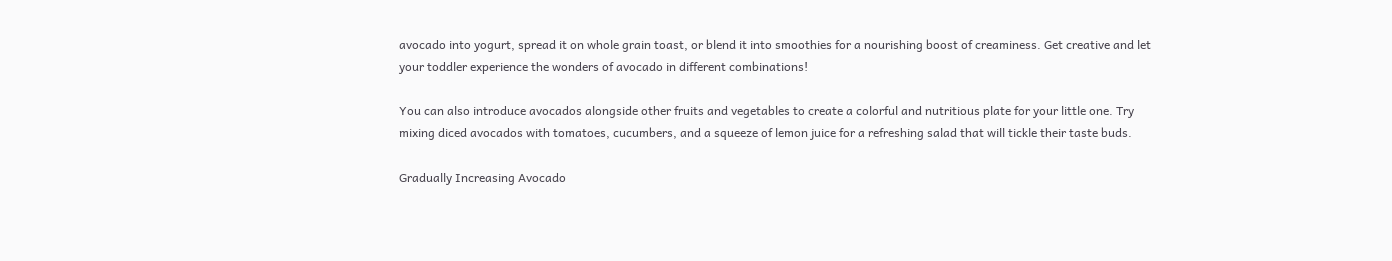avocado into yogurt, spread it on whole grain toast, or blend it into smoothies for a nourishing boost of creaminess. Get creative and let your toddler experience the wonders of avocado in different combinations!

You can also introduce avocados alongside other fruits and vegetables to create a colorful and nutritious plate for your little one. Try mixing diced avocados with tomatoes, cucumbers, and a squeeze of lemon juice for a refreshing salad that will tickle their taste buds.

Gradually Increasing Avocado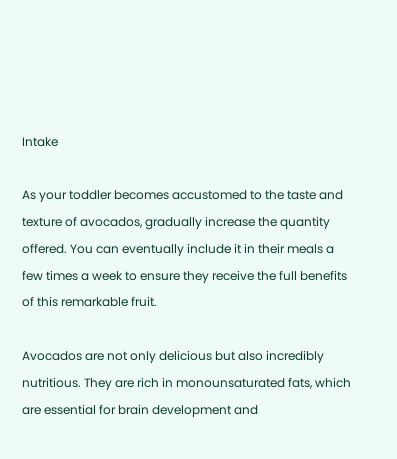Intake

As your toddler becomes accustomed to the taste and texture of avocados, gradually increase the quantity offered. You can eventually include it in their meals a few times a week to ensure they receive the full benefits of this remarkable fruit.

Avocados are not only delicious but also incredibly nutritious. They are rich in monounsaturated fats, which are essential for brain development and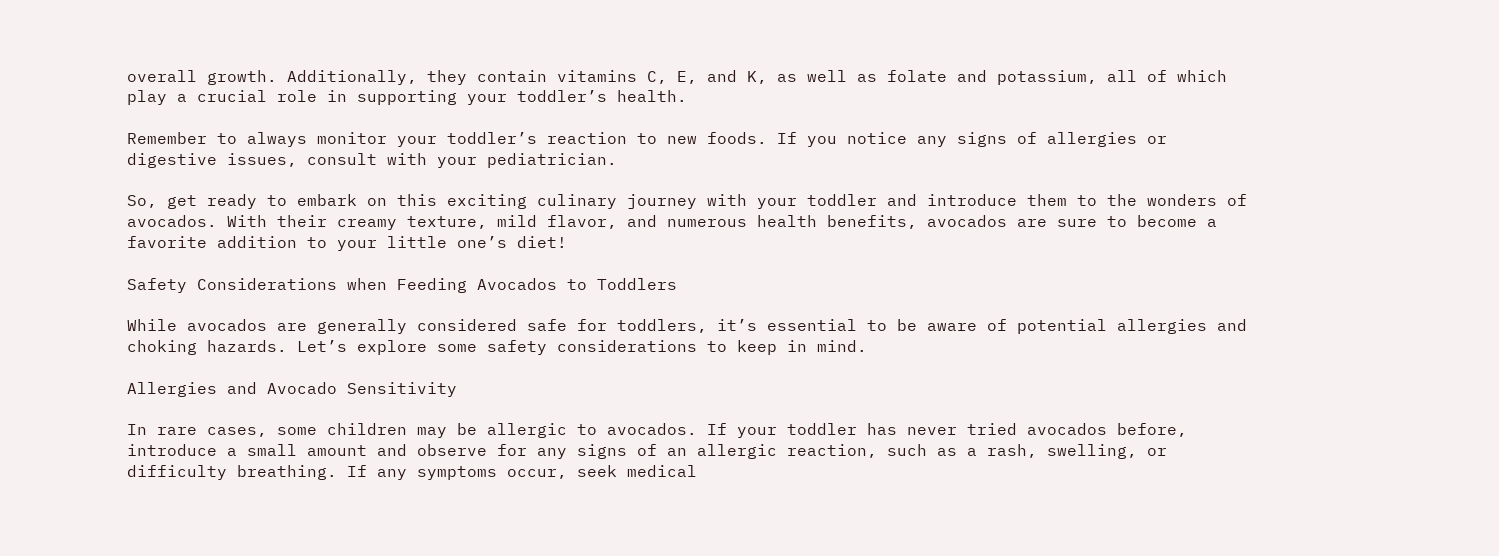overall growth. Additionally, they contain vitamins C, E, and K, as well as folate and potassium, all of which play a crucial role in supporting your toddler’s health.

Remember to always monitor your toddler’s reaction to new foods. If you notice any signs of allergies or digestive issues, consult with your pediatrician.

So, get ready to embark on this exciting culinary journey with your toddler and introduce them to the wonders of avocados. With their creamy texture, mild flavor, and numerous health benefits, avocados are sure to become a favorite addition to your little one’s diet!

Safety Considerations when Feeding Avocados to Toddlers

While avocados are generally considered safe for toddlers, it’s essential to be aware of potential allergies and choking hazards. Let’s explore some safety considerations to keep in mind.

Allergies and Avocado Sensitivity

In rare cases, some children may be allergic to avocados. If your toddler has never tried avocados before, introduce a small amount and observe for any signs of an allergic reaction, such as a rash, swelling, or difficulty breathing. If any symptoms occur, seek medical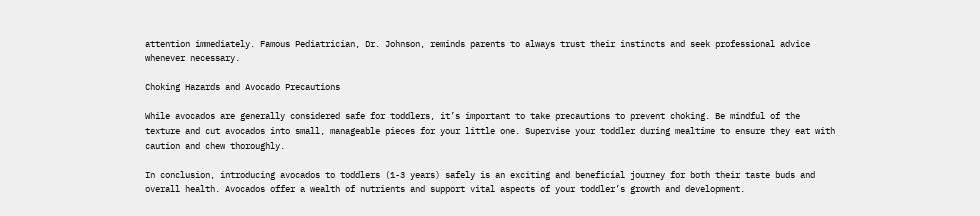attention immediately. Famous Pediatrician, Dr. Johnson, reminds parents to always trust their instincts and seek professional advice whenever necessary.

Choking Hazards and Avocado Precautions

While avocados are generally considered safe for toddlers, it’s important to take precautions to prevent choking. Be mindful of the texture and cut avocados into small, manageable pieces for your little one. Supervise your toddler during mealtime to ensure they eat with caution and chew thoroughly.

In conclusion, introducing avocados to toddlers (1-3 years) safely is an exciting and beneficial journey for both their taste buds and overall health. Avocados offer a wealth of nutrients and support vital aspects of your toddler’s growth and development.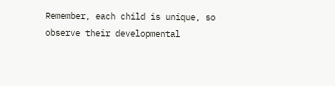Remember, each child is unique, so observe their developmental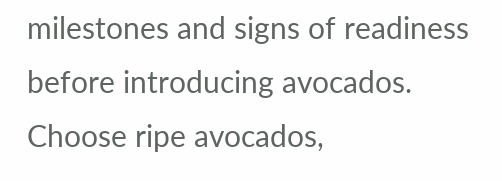milestones and signs of readiness before introducing avocados. Choose ripe avocados,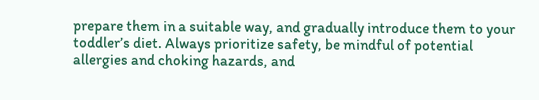prepare them in a suitable way, and gradually introduce them to your toddler’s diet. Always prioritize safety, be mindful of potential allergies and choking hazards, and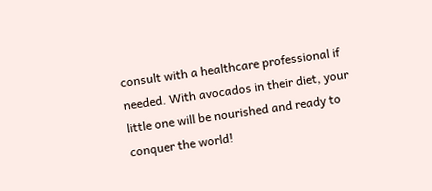consult with a healthcare professional if needed. With avocados in their diet, your little one will be nourished and ready to conquer the world!